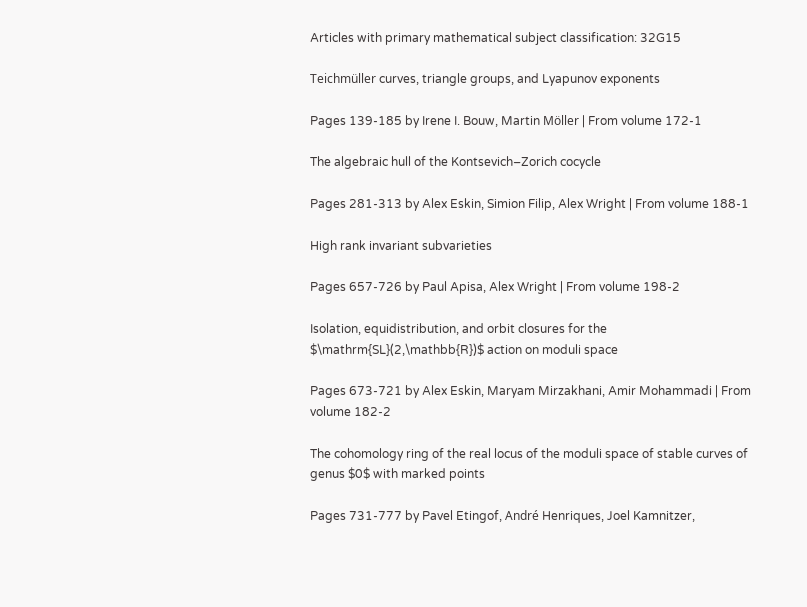Articles with primary mathematical subject classification: 32G15

Teichmüller curves, triangle groups, and Lyapunov exponents

Pages 139-185 by Irene I. Bouw, Martin Möller | From volume 172-1

The algebraic hull of the Kontsevich–Zorich cocycle

Pages 281-313 by Alex Eskin, Simion Filip, Alex Wright | From volume 188-1

High rank invariant subvarieties

Pages 657-726 by Paul Apisa, Alex Wright | From volume 198-2

Isolation, equidistribution, and orbit closures for the $\mathrm{SL}(2,\mathbb{R})$ action on moduli space

Pages 673-721 by Alex Eskin, Maryam Mirzakhani, Amir Mohammadi | From volume 182-2

The cohomology ring of the real locus of the moduli space of stable curves of genus $0$ with marked points

Pages 731-777 by Pavel Etingof, André Henriques, Joel Kamnitzer,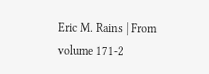Eric M. Rains | From volume 171-2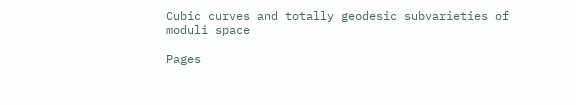Cubic curves and totally geodesic subvarieties of moduli space

Pages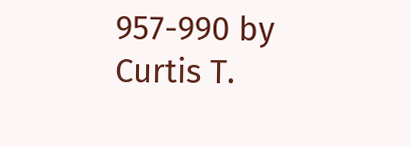957-990 by Curtis T.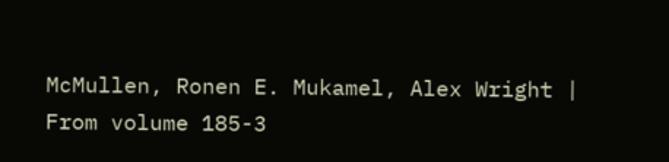McMullen, Ronen E. Mukamel, Alex Wright | From volume 185-3